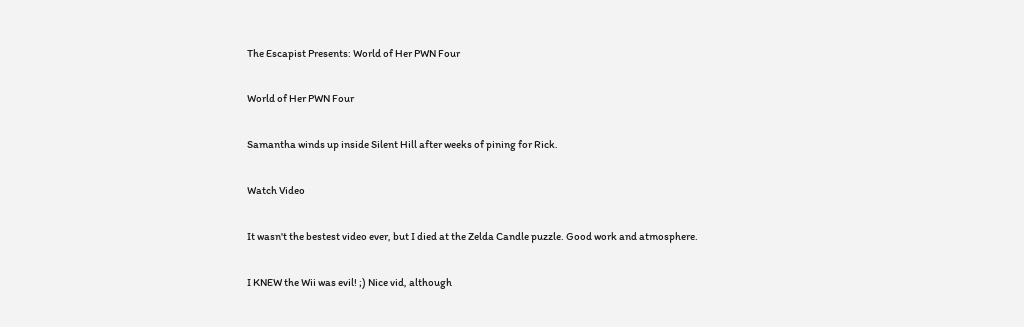The Escapist Presents: World of Her PWN Four

World of Her PWN Four

Samantha winds up inside Silent Hill after weeks of pining for Rick.

Watch Video

It wasn't the bestest video ever, but I died at the Zelda Candle puzzle. Good work and atmosphere.

I KNEW the Wii was evil! ;) Nice vid, although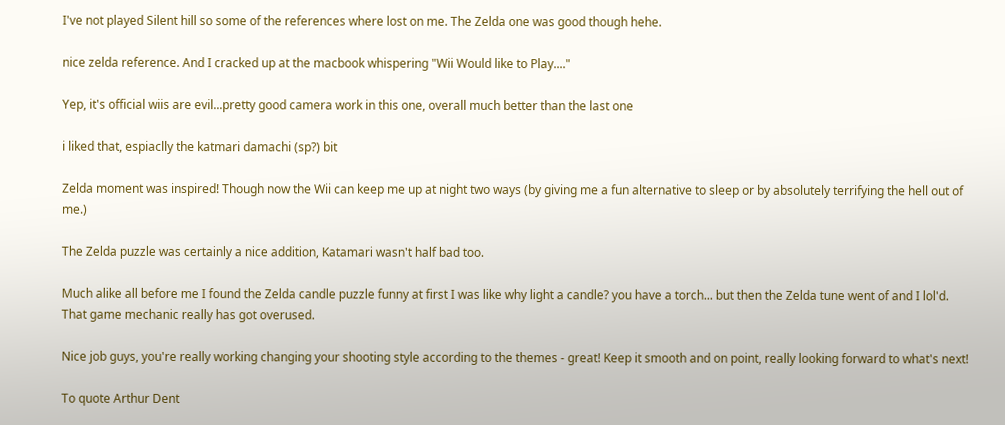I've not played Silent hill so some of the references where lost on me. The Zelda one was good though hehe.

nice zelda reference. And I cracked up at the macbook whispering "Wii Would like to Play...."

Yep, it's official wiis are evil...pretty good camera work in this one, overall much better than the last one

i liked that, espiaclly the katmari damachi (sp?) bit

Zelda moment was inspired! Though now the Wii can keep me up at night two ways (by giving me a fun alternative to sleep or by absolutely terrifying the hell out of me.)

The Zelda puzzle was certainly a nice addition, Katamari wasn't half bad too.

Much alike all before me I found the Zelda candle puzzle funny at first I was like why light a candle? you have a torch... but then the Zelda tune went of and I lol'd.
That game mechanic really has got overused.

Nice job guys, you're really working changing your shooting style according to the themes - great! Keep it smooth and on point, really looking forward to what's next!

To quote Arthur Dent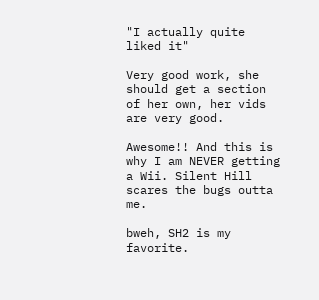"I actually quite liked it"

Very good work, she should get a section of her own, her vids are very good.

Awesome!! And this is why I am NEVER getting a Wii. Silent Hill scares the bugs outta me.

bweh, SH2 is my favorite.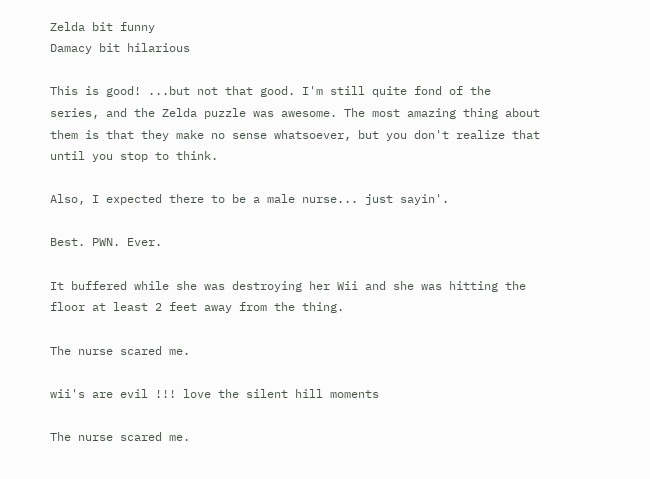Zelda bit funny
Damacy bit hilarious

This is good! ...but not that good. I'm still quite fond of the series, and the Zelda puzzle was awesome. The most amazing thing about them is that they make no sense whatsoever, but you don't realize that until you stop to think.

Also, I expected there to be a male nurse... just sayin'.

Best. PWN. Ever.

It buffered while she was destroying her Wii and she was hitting the floor at least 2 feet away from the thing.

The nurse scared me.

wii's are evil !!! love the silent hill moments

The nurse scared me.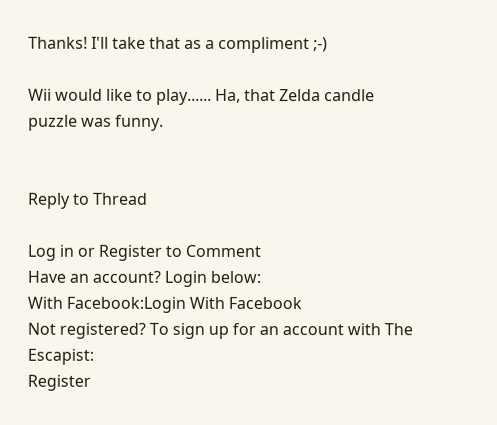Thanks! I'll take that as a compliment ;-)

Wii would like to play...... Ha, that Zelda candle puzzle was funny.


Reply to Thread

Log in or Register to Comment
Have an account? Login below:
With Facebook:Login With Facebook
Not registered? To sign up for an account with The Escapist:
Register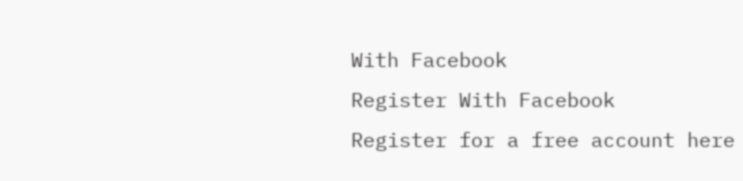With Facebook
Register With Facebook
Register for a free account here